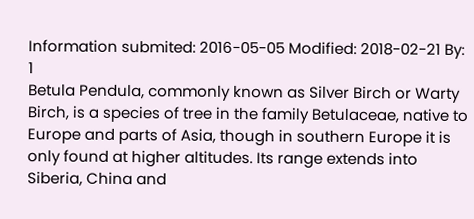Information submited: 2016-05-05 Modified: 2018-02-21 By: 1
Betula Pendula, commonly known as Silver Birch or Warty Birch, is a species of tree in the family Betulaceae, native to Europe and parts of Asia, though in southern Europe it is only found at higher altitudes. Its range extends into Siberia, China and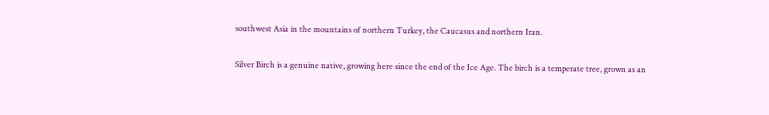southwest Asia in the mountains of northern Turkey, the Caucasus and northern Iran.

Silver Birch is a genuine native, growing here since the end of the Ice Age. The birch is a temperate tree, grown as an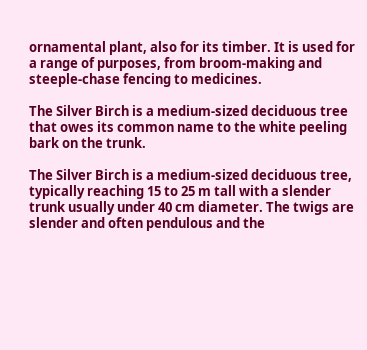ornamental plant, also for its timber. It is used for a range of purposes, from broom-making and steeple-chase fencing to medicines.

The Silver Birch is a medium-sized deciduous tree that owes its common name to the white peeling bark on the trunk.

The Silver Birch is a medium-sized deciduous tree, typically reaching 15 to 25 m tall with a slender trunk usually under 40 cm diameter. The twigs are slender and often pendulous and the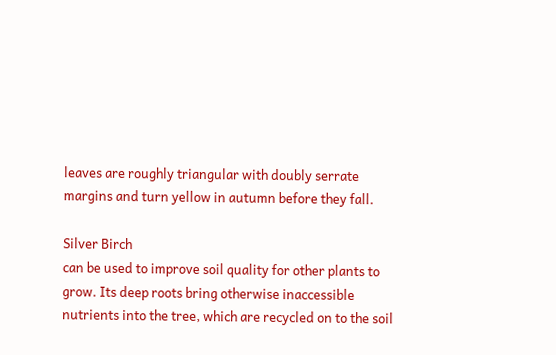leaves are roughly triangular with doubly serrate margins and turn yellow in autumn before they fall.

Silver Birch
can be used to improve soil quality for other plants to grow. Its deep roots bring otherwise inaccessible nutrients into the tree, which are recycled on to the soil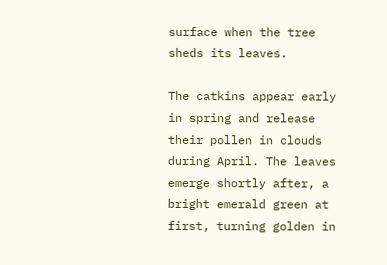surface when the tree sheds its leaves.

The catkins appear early in spring and release their pollen in clouds during April. The leaves emerge shortly after, a bright emerald green at first, turning golden in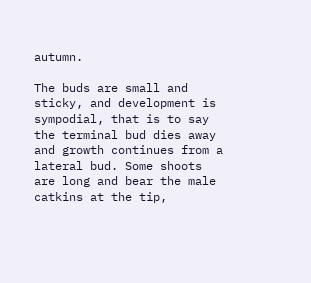autumn.

The buds are small and sticky, and development is sympodial, that is to say the terminal bud dies away and growth continues from a lateral bud. Some shoots are long and bear the male catkins at the tip,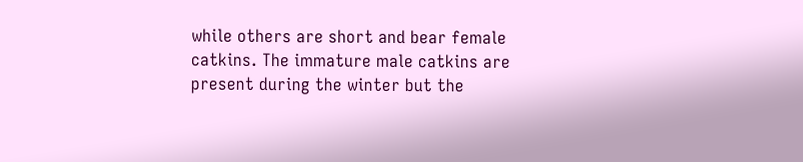while others are short and bear female catkins. The immature male catkins are present during the winter but the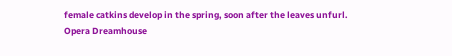female catkins develop in the spring, soon after the leaves unfurl.
Opera Dreamhouse